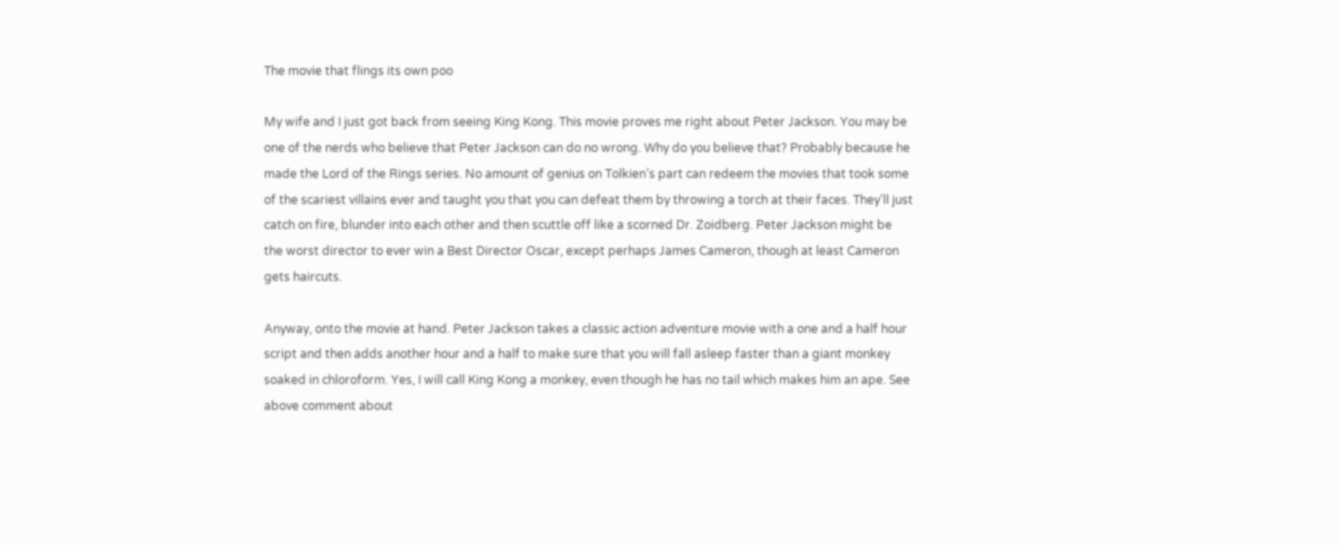The movie that flings its own poo

My wife and I just got back from seeing King Kong. This movie proves me right about Peter Jackson. You may be one of the nerds who believe that Peter Jackson can do no wrong. Why do you believe that? Probably because he made the Lord of the Rings series. No amount of genius on Tolkien’s part can redeem the movies that took some of the scariest villains ever and taught you that you can defeat them by throwing a torch at their faces. They’ll just catch on fire, blunder into each other and then scuttle off like a scorned Dr. Zoidberg. Peter Jackson might be the worst director to ever win a Best Director Oscar, except perhaps James Cameron, though at least Cameron gets haircuts.

Anyway, onto the movie at hand. Peter Jackson takes a classic action adventure movie with a one and a half hour script and then adds another hour and a half to make sure that you will fall asleep faster than a giant monkey soaked in chloroform. Yes, I will call King Kong a monkey, even though he has no tail which makes him an ape. See above comment about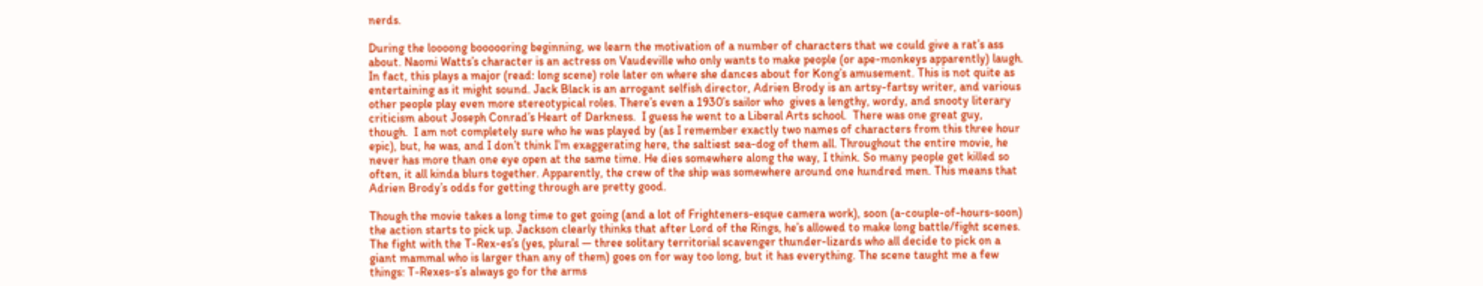nerds.

During the loooong boooooring beginning, we learn the motivation of a number of characters that we could give a rat’s ass about. Naomi Watts’s character is an actress on Vaudeville who only wants to make people (or ape-monkeys apparently) laugh. In fact, this plays a major (read: long scene) role later on where she dances about for Kong’s amusement. This is not quite as entertaining as it might sound. Jack Black is an arrogant selfish director, Adrien Brody is an artsy-fartsy writer, and various other people play even more stereotypical roles. There’s even a 1930’s sailor who  gives a lengthy, wordy, and snooty literary criticism about Joseph Conrad’s Heart of Darkness.  I guess he went to a Liberal Arts school.  There was one great guy, though.  I am not completely sure who he was played by (as I remember exactly two names of characters from this three hour epic), but, he was, and I don’t think I’m exaggerating here, the saltiest sea-dog of them all. Throughout the entire movie, he never has more than one eye open at the same time. He dies somewhere along the way, I think. So many people get killed so often, it all kinda blurs together. Apparently, the crew of the ship was somewhere around one hundred men. This means that Adrien Brody’s odds for getting through are pretty good.

Though the movie takes a long time to get going (and a lot of Frighteners-esque camera work), soon (a-couple-of-hours-soon) the action starts to pick up. Jackson clearly thinks that after Lord of the Rings, he’s allowed to make long battle/fight scenes. The fight with the T-Rex-es’s (yes, plural — three solitary territorial scavenger thunder-lizards who all decide to pick on a giant mammal who is larger than any of them) goes on for way too long, but it has everything. The scene taught me a few things: T-Rexes-s’s always go for the arms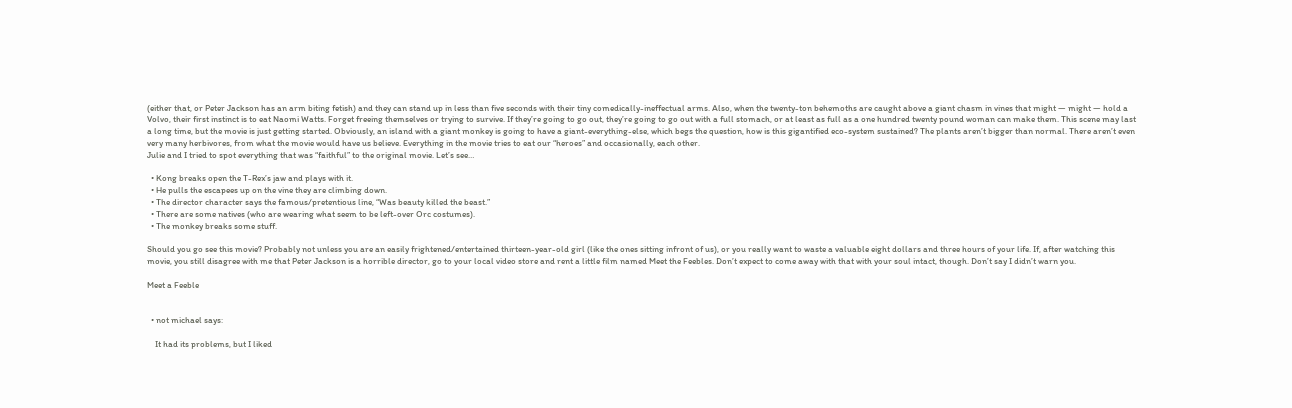(either that, or Peter Jackson has an arm biting fetish) and they can stand up in less than five seconds with their tiny comedically-ineffectual arms. Also, when the twenty-ton behemoths are caught above a giant chasm in vines that might — might — hold a Volvo, their first instinct is to eat Naomi Watts. Forget freeing themselves or trying to survive. If they’re going to go out, they’re going to go out with a full stomach, or at least as full as a one hundred twenty pound woman can make them. This scene may last a long time, but the movie is just getting started. Obviously, an island with a giant monkey is going to have a giant-everything-else, which begs the question, how is this gigantified eco-system sustained? The plants aren’t bigger than normal. There aren’t even very many herbivores, from what the movie would have us believe. Everything in the movie tries to eat our “heroes” and occasionally, each other.
Julie and I tried to spot everything that was “faithful” to the original movie. Let’s see…

  • Kong breaks open the T-Rex’s jaw and plays with it.
  • He pulls the escapees up on the vine they are climbing down.
  • The director character says the famous/pretentious line, “Was beauty killed the beast.”
  • There are some natives (who are wearing what seem to be left-over Orc costumes).
  • The monkey breaks some stuff.

Should you go see this movie? Probably not unless you are an easily frightened/entertained thirteen-year-old girl (like the ones sitting infront of us), or you really want to waste a valuable eight dollars and three hours of your life. If, after watching this movie, you still disagree with me that Peter Jackson is a horrible director, go to your local video store and rent a little film named Meet the Feebles. Don’t expect to come away with that with your soul intact, though. Don’t say I didn’t warn you.

Meet a Feeble


  • not michael says:

    It had its problems, but I liked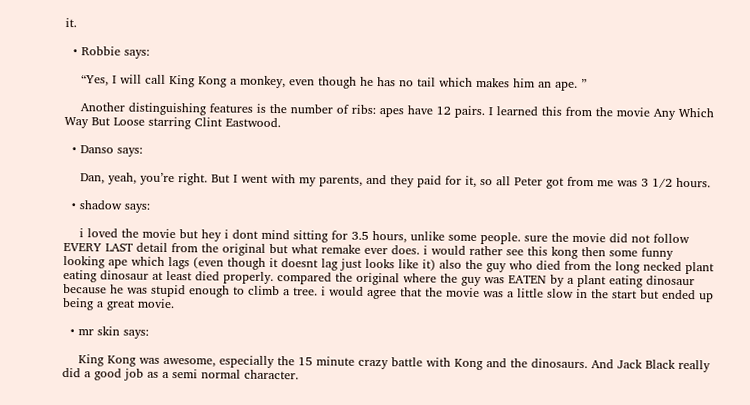it.

  • Robbie says:

    “Yes, I will call King Kong a monkey, even though he has no tail which makes him an ape. ”

    Another distinguishing features is the number of ribs: apes have 12 pairs. I learned this from the movie Any Which Way But Loose starring Clint Eastwood.

  • Danso says:

    Dan, yeah, you’re right. But I went with my parents, and they paid for it, so all Peter got from me was 3 1/2 hours.

  • shadow says:

    i loved the movie but hey i dont mind sitting for 3.5 hours, unlike some people. sure the movie did not follow EVERY LAST detail from the original but what remake ever does. i would rather see this kong then some funny looking ape which lags (even though it doesnt lag just looks like it) also the guy who died from the long necked plant eating dinosaur at least died properly. compared the original where the guy was EATEN by a plant eating dinosaur because he was stupid enough to climb a tree. i would agree that the movie was a little slow in the start but ended up being a great movie.

  • mr skin says:

    King Kong was awesome, especially the 15 minute crazy battle with Kong and the dinosaurs. And Jack Black really did a good job as a semi normal character.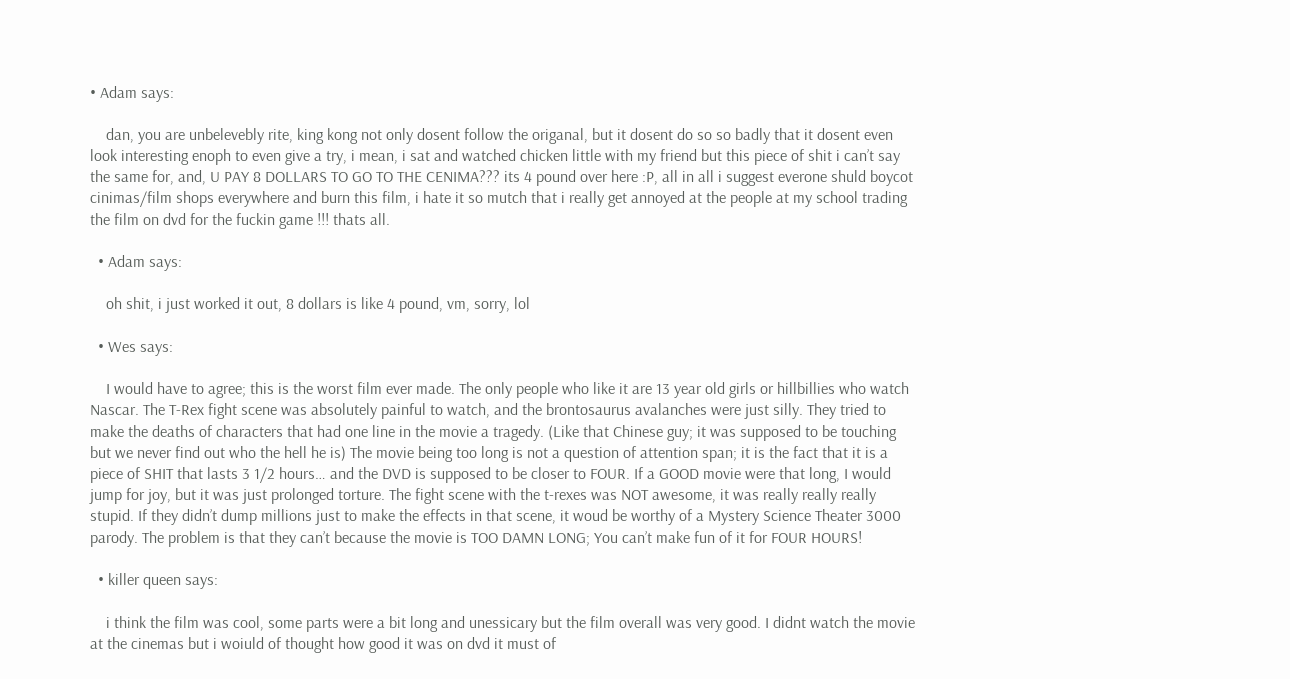• Adam says:

    dan, you are unbelevebly rite, king kong not only dosent follow the origanal, but it dosent do so so badly that it dosent even look interesting enoph to even give a try, i mean, i sat and watched chicken little with my friend but this piece of shit i can’t say the same for, and, U PAY 8 DOLLARS TO GO TO THE CENIMA??? its 4 pound over here :P, all in all i suggest everone shuld boycot cinimas/film shops everywhere and burn this film, i hate it so mutch that i really get annoyed at the people at my school trading the film on dvd for the fuckin game !!! thats all.

  • Adam says:

    oh shit, i just worked it out, 8 dollars is like 4 pound, vm, sorry, lol

  • Wes says:

    I would have to agree; this is the worst film ever made. The only people who like it are 13 year old girls or hillbillies who watch Nascar. The T-Rex fight scene was absolutely painful to watch, and the brontosaurus avalanches were just silly. They tried to make the deaths of characters that had one line in the movie a tragedy. (Like that Chinese guy; it was supposed to be touching but we never find out who the hell he is) The movie being too long is not a question of attention span; it is the fact that it is a piece of SHIT that lasts 3 1/2 hours… and the DVD is supposed to be closer to FOUR. If a GOOD movie were that long, I would jump for joy, but it was just prolonged torture. The fight scene with the t-rexes was NOT awesome, it was really really really stupid. If they didn’t dump millions just to make the effects in that scene, it woud be worthy of a Mystery Science Theater 3000 parody. The problem is that they can’t because the movie is TOO DAMN LONG; You can’t make fun of it for FOUR HOURS!

  • killer queen says:

    i think the film was cool, some parts were a bit long and unessicary but the film overall was very good. I didnt watch the movie at the cinemas but i woiuld of thought how good it was on dvd it must of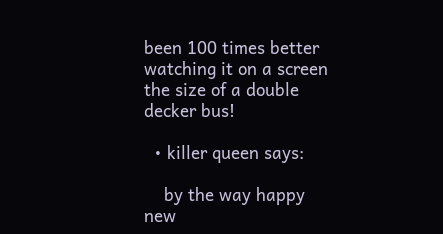been 100 times better watching it on a screen the size of a double decker bus!

  • killer queen says:

    by the way happy new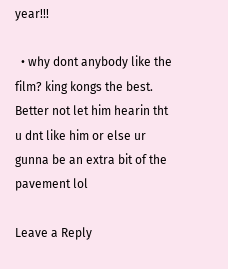year!!!

  • why dont anybody like the film? king kongs the best. Better not let him hearin tht u dnt like him or else ur gunna be an extra bit of the pavement lol

Leave a Reply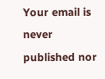Your email is never published nor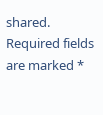shared. Required fields are marked *